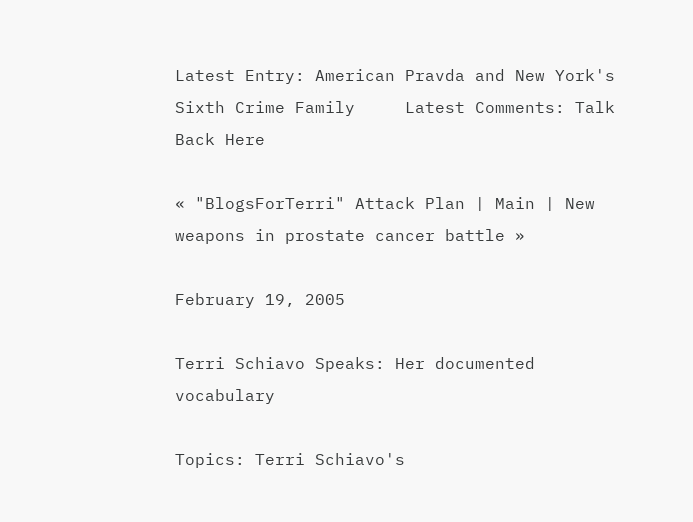Latest Entry: American Pravda and New York's Sixth Crime Family     Latest Comments: Talk Back Here

« "BlogsForTerri" Attack Plan | Main | New weapons in prostate cancer battle »

February 19, 2005

Terri Schiavo Speaks: Her documented vocabulary

Topics: Terri Schiavo's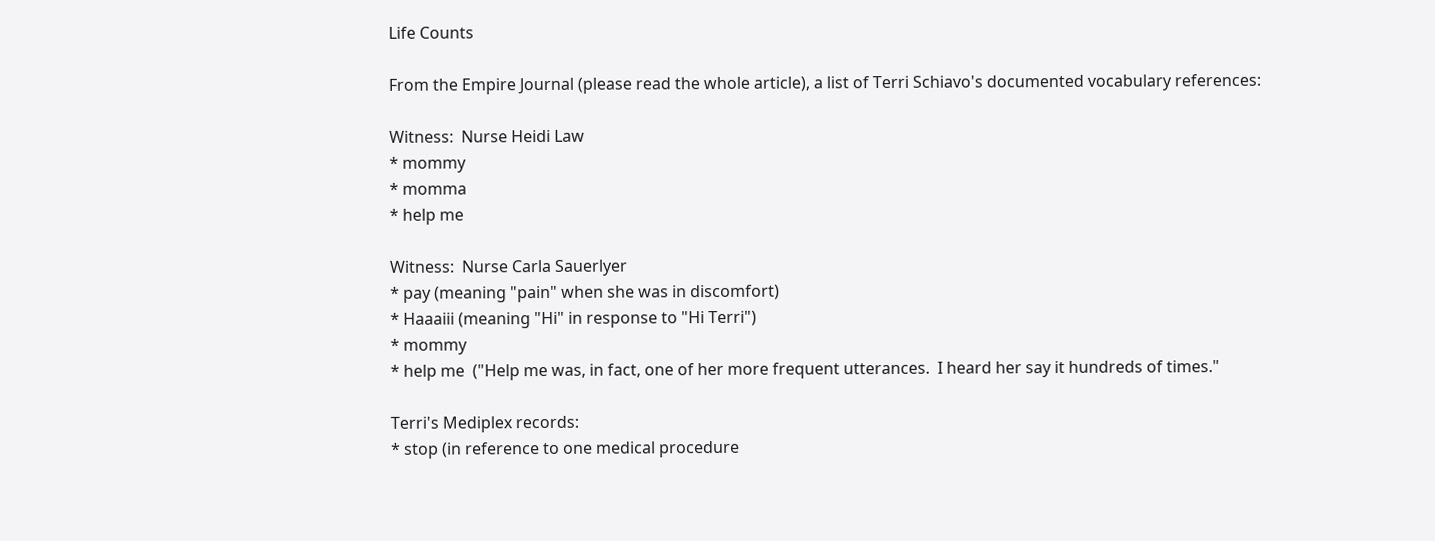Life Counts

From the Empire Journal (please read the whole article), a list of Terri Schiavo's documented vocabulary references:

Witness:  Nurse Heidi Law
* mommy
* momma
* help me

Witness:  Nurse Carla Sauerlyer
* pay (meaning "pain" when she was in discomfort)
* Haaaiii (meaning "Hi" in response to "Hi Terri")
* mommy
* help me  ("Help me was, in fact, one of her more frequent utterances.  I heard her say it hundreds of times."

Terri's Mediplex records:
* stop (in reference to one medical procedure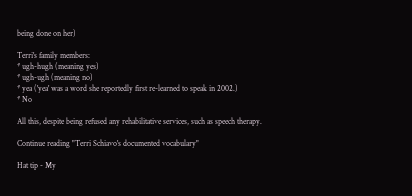being done on her)

Terri's family members:
* ugh-hugh (meaning yes)
* ugh-ugh (meaning no)
* yea ('yea' was a word she reportedly first re-learned to speak in 2002.)
* No

All this, despite being refused any rehabilitative services, such as speech therapy.

Continue reading "Terri Schiavo's documented vocabulary"

Hat tip - My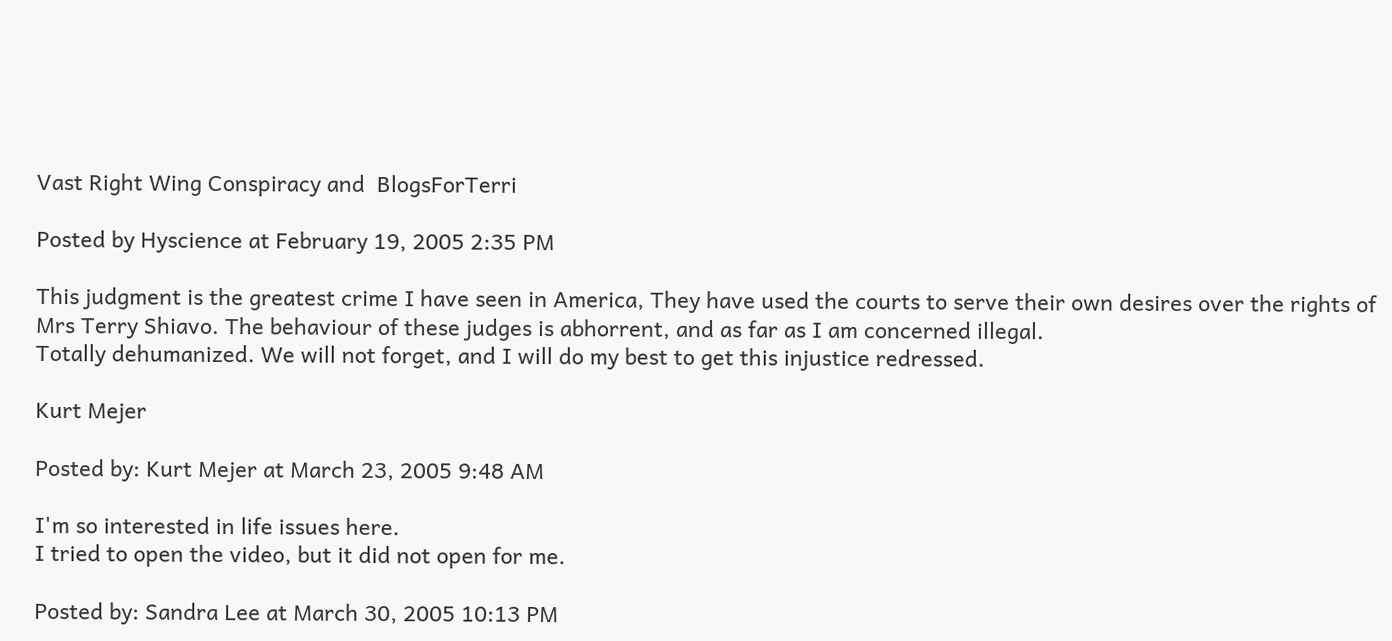Vast Right Wing Conspiracy and  BlogsForTerri

Posted by Hyscience at February 19, 2005 2:35 PM

This judgment is the greatest crime I have seen in America, They have used the courts to serve their own desires over the rights of Mrs Terry Shiavo. The behaviour of these judges is abhorrent, and as far as I am concerned illegal.
Totally dehumanized. We will not forget, and I will do my best to get this injustice redressed.

Kurt Mejer

Posted by: Kurt Mejer at March 23, 2005 9:48 AM

I'm so interested in life issues here.
I tried to open the video, but it did not open for me.

Posted by: Sandra Lee at March 30, 2005 10:13 PM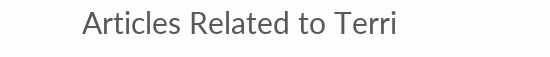Articles Related to Terri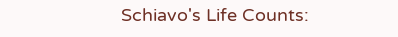Schiavo's Life Counts: